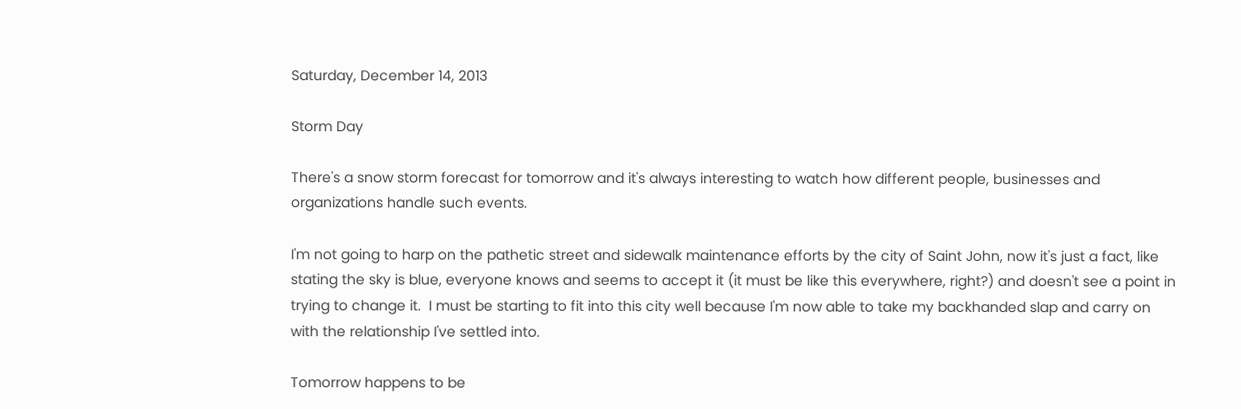Saturday, December 14, 2013

Storm Day

There's a snow storm forecast for tomorrow and it's always interesting to watch how different people, businesses and organizations handle such events.

I'm not going to harp on the pathetic street and sidewalk maintenance efforts by the city of Saint John, now it's just a fact, like stating the sky is blue, everyone knows and seems to accept it (it must be like this everywhere, right?) and doesn't see a point in trying to change it.  I must be starting to fit into this city well because I'm now able to take my backhanded slap and carry on with the relationship I've settled into.

Tomorrow happens to be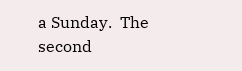a Sunday.  The second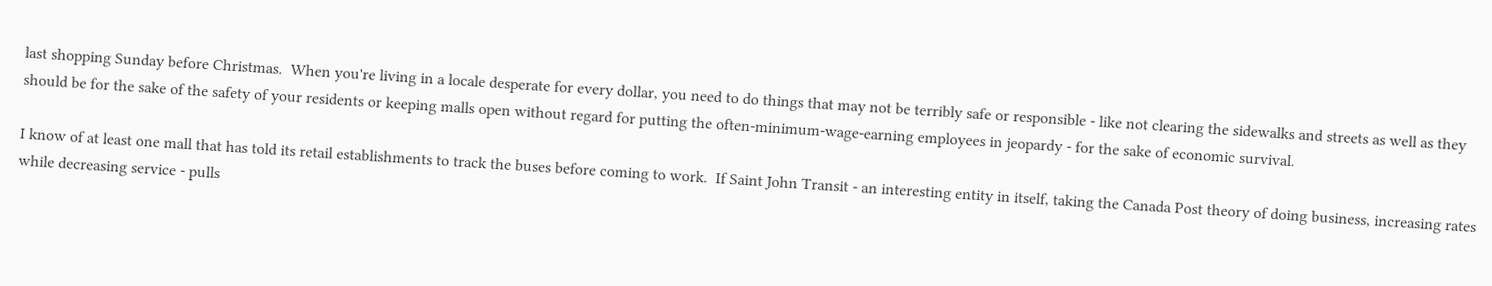last shopping Sunday before Christmas.  When you're living in a locale desperate for every dollar, you need to do things that may not be terribly safe or responsible - like not clearing the sidewalks and streets as well as they should be for the sake of the safety of your residents or keeping malls open without regard for putting the often-minimum-wage-earning employees in jeopardy - for the sake of economic survival.

I know of at least one mall that has told its retail establishments to track the buses before coming to work.  If Saint John Transit - an interesting entity in itself, taking the Canada Post theory of doing business, increasing rates while decreasing service - pulls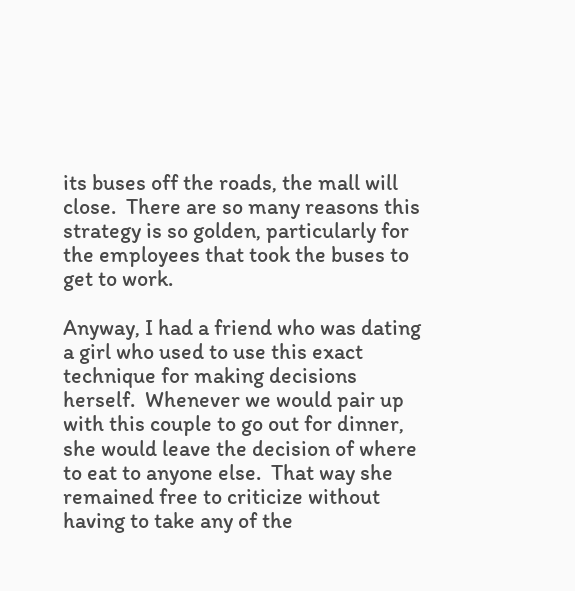its buses off the roads, the mall will close.  There are so many reasons this strategy is so golden, particularly for the employees that took the buses to get to work.

Anyway, I had a friend who was dating a girl who used to use this exact technique for making decisions herself.  Whenever we would pair up with this couple to go out for dinner, she would leave the decision of where to eat to anyone else.  That way she remained free to criticize without having to take any of the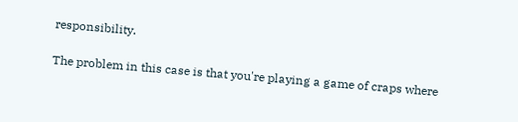responsibility.

The problem in this case is that you're playing a game of craps where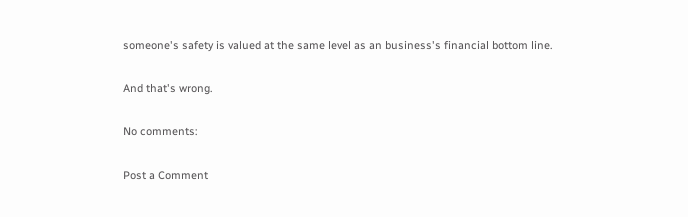someone's safety is valued at the same level as an business's financial bottom line.

And that's wrong.

No comments:

Post a Comment